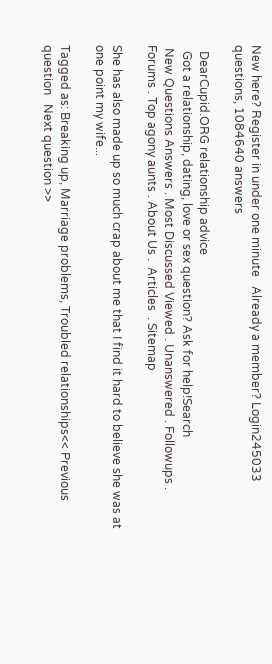New here? Register in under one minute   Already a member? Login245033 questions, 1084640 answers

  DearCupid.ORG relationship advice
  Got a relationship, dating, love or sex question? Ask for help!Search
 New Questions Answers . Most Discussed Viewed . Unanswered . Followups . Forums . Top agony aunts . About Us .  Articles  . Sitemap

She has also made up so much crap about me that I find it hard to believe she was at one point my wife...

Tagged as: Breaking up, Marriage problems, Troubled relationships<< Previous question   Next question >>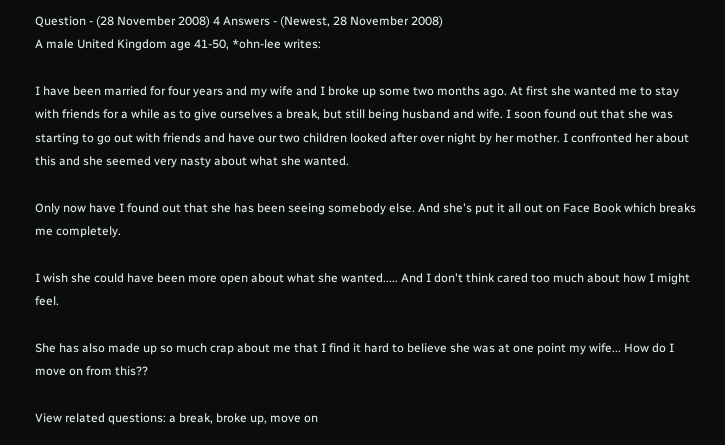Question - (28 November 2008) 4 Answers - (Newest, 28 November 2008)
A male United Kingdom age 41-50, *ohn-lee writes:

I have been married for four years and my wife and I broke up some two months ago. At first she wanted me to stay with friends for a while as to give ourselves a break, but still being husband and wife. I soon found out that she was starting to go out with friends and have our two children looked after over night by her mother. I confronted her about this and she seemed very nasty about what she wanted.

Only now have I found out that she has been seeing somebody else. And she's put it all out on Face Book which breaks me completely.

I wish she could have been more open about what she wanted..... And I don't think cared too much about how I might feel.

She has also made up so much crap about me that I find it hard to believe she was at one point my wife... How do I move on from this??

View related questions: a break, broke up, move on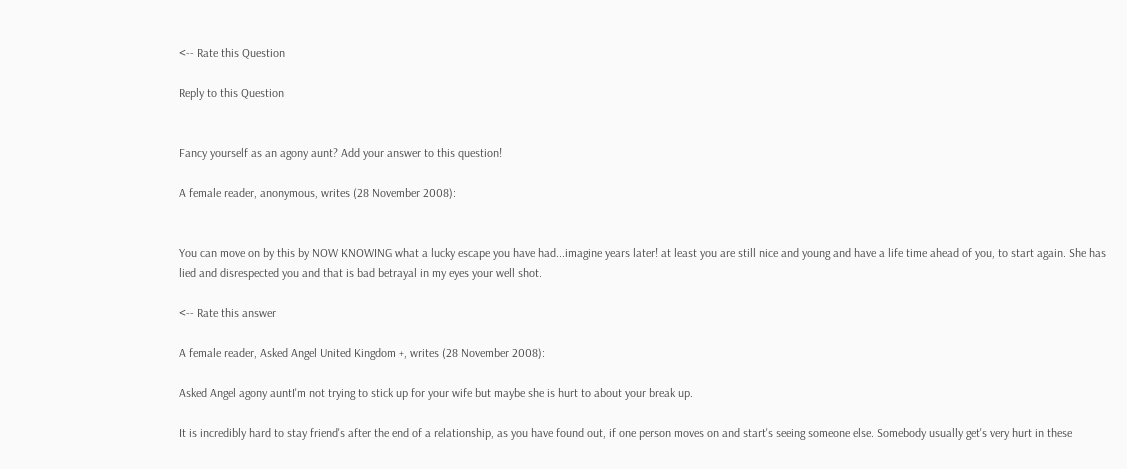<-- Rate this Question

Reply to this Question


Fancy yourself as an agony aunt? Add your answer to this question!

A female reader, anonymous, writes (28 November 2008):


You can move on by this by NOW KNOWING what a lucky escape you have had...imagine years later! at least you are still nice and young and have a life time ahead of you, to start again. She has lied and disrespected you and that is bad betrayal in my eyes your well shot.

<-- Rate this answer

A female reader, Asked Angel United Kingdom +, writes (28 November 2008):

Asked Angel agony auntI'm not trying to stick up for your wife but maybe she is hurt to about your break up.

It is incredibly hard to stay friend's after the end of a relationship, as you have found out, if one person moves on and start's seeing someone else. Somebody usually get's very hurt in these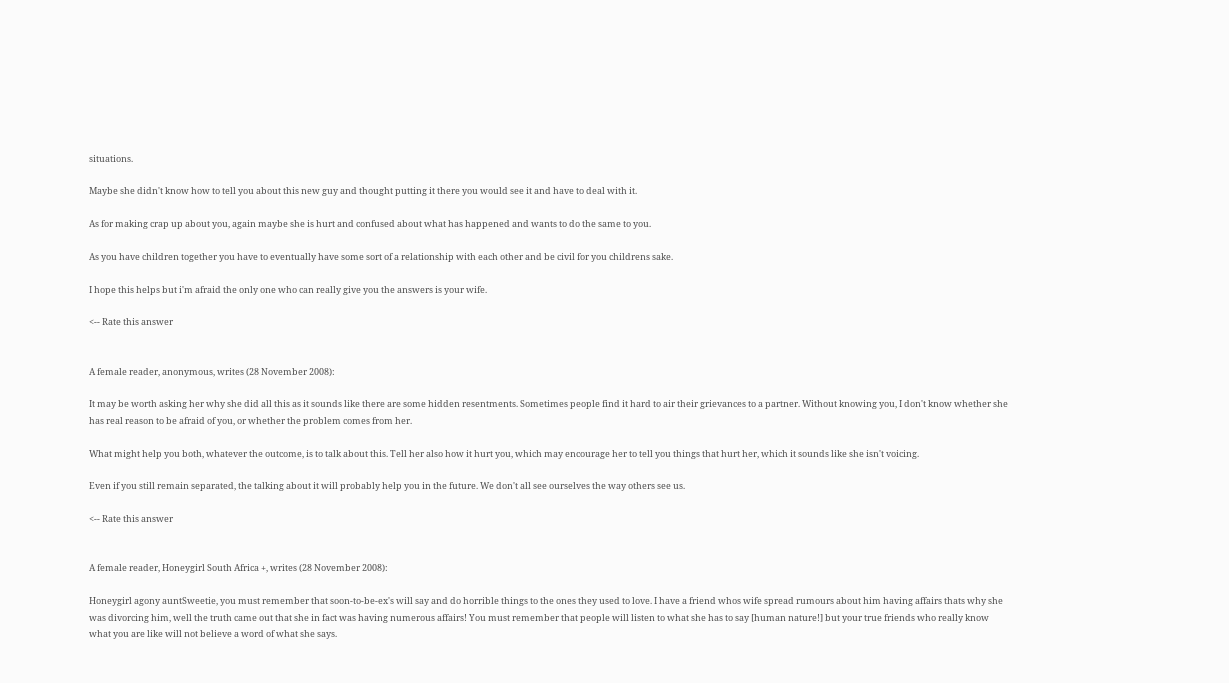situations.

Maybe she didn't know how to tell you about this new guy and thought putting it there you would see it and have to deal with it.

As for making crap up about you, again maybe she is hurt and confused about what has happened and wants to do the same to you.

As you have children together you have to eventually have some sort of a relationship with each other and be civil for you childrens sake.

I hope this helps but i'm afraid the only one who can really give you the answers is your wife.

<-- Rate this answer


A female reader, anonymous, writes (28 November 2008):

It may be worth asking her why she did all this as it sounds like there are some hidden resentments. Sometimes people find it hard to air their grievances to a partner. Without knowing you, I don't know whether she has real reason to be afraid of you, or whether the problem comes from her.

What might help you both, whatever the outcome, is to talk about this. Tell her also how it hurt you, which may encourage her to tell you things that hurt her, which it sounds like she isn't voicing.

Even if you still remain separated, the talking about it will probably help you in the future. We don't all see ourselves the way others see us.

<-- Rate this answer


A female reader, Honeygirl South Africa +, writes (28 November 2008):

Honeygirl agony auntSweetie, you must remember that soon-to-be-ex's will say and do horrible things to the ones they used to love. I have a friend whos wife spread rumours about him having affairs thats why she was divorcing him, well the truth came out that she in fact was having numerous affairs! You must remember that people will listen to what she has to say [human nature!] but your true friends who really know what you are like will not believe a word of what she says.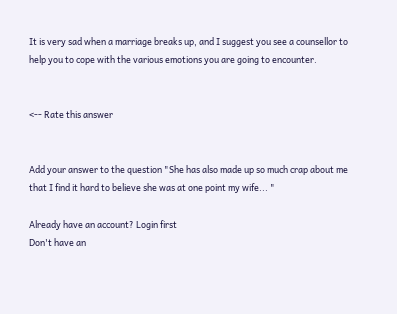It is very sad when a marriage breaks up, and I suggest you see a counsellor to help you to cope with the various emotions you are going to encounter.


<-- Rate this answer


Add your answer to the question "She has also made up so much crap about me that I find it hard to believe she was at one point my wife... "

Already have an account? Login first
Don't have an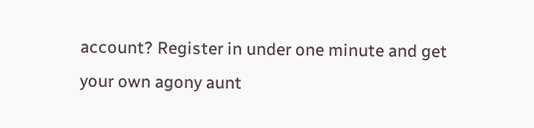account? Register in under one minute and get your own agony aunt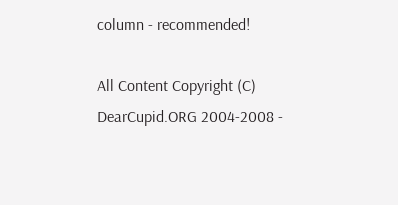column - recommended!

All Content Copyright (C) DearCupid.ORG 2004-2008 -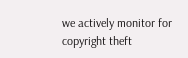we actively monitor for copyright theft